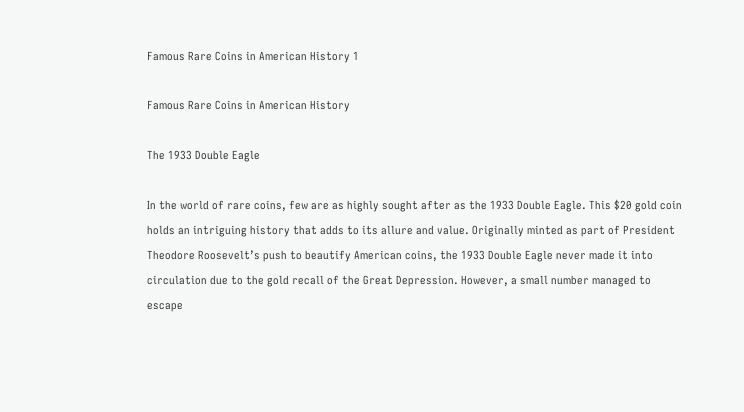Famous Rare Coins in American History 1

Famous Rare Coins in American History

The 1933 Double Eagle

In the world of rare coins, few are as highly sought after as the 1933 Double Eagle. This $20 gold coin holds an intriguing history that adds to its allure and value. Originally minted as part of President Theodore Roosevelt’s push to beautify American coins, the 1933 Double Eagle never made it into circulation due to the gold recall of the Great Depression. However, a small number managed to escape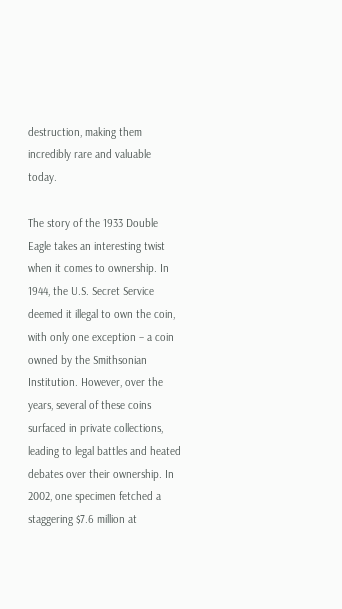destruction, making them incredibly rare and valuable today.

The story of the 1933 Double Eagle takes an interesting twist when it comes to ownership. In 1944, the U.S. Secret Service deemed it illegal to own the coin, with only one exception – a coin owned by the Smithsonian Institution. However, over the years, several of these coins surfaced in private collections, leading to legal battles and heated debates over their ownership. In 2002, one specimen fetched a staggering $7.6 million at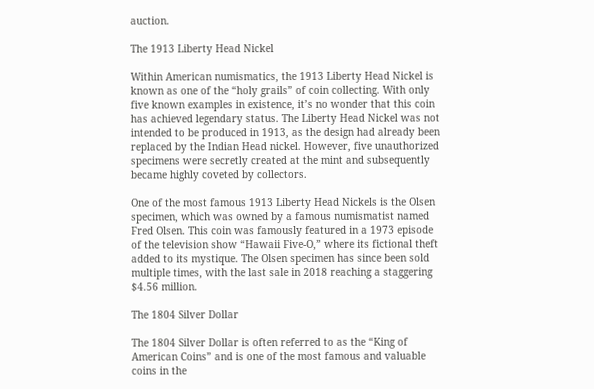auction.

The 1913 Liberty Head Nickel

Within American numismatics, the 1913 Liberty Head Nickel is known as one of the “holy grails” of coin collecting. With only five known examples in existence, it’s no wonder that this coin has achieved legendary status. The Liberty Head Nickel was not intended to be produced in 1913, as the design had already been replaced by the Indian Head nickel. However, five unauthorized specimens were secretly created at the mint and subsequently became highly coveted by collectors.

One of the most famous 1913 Liberty Head Nickels is the Olsen specimen, which was owned by a famous numismatist named Fred Olsen. This coin was famously featured in a 1973 episode of the television show “Hawaii Five-O,” where its fictional theft added to its mystique. The Olsen specimen has since been sold multiple times, with the last sale in 2018 reaching a staggering $4.56 million.

The 1804 Silver Dollar

The 1804 Silver Dollar is often referred to as the “King of American Coins” and is one of the most famous and valuable coins in the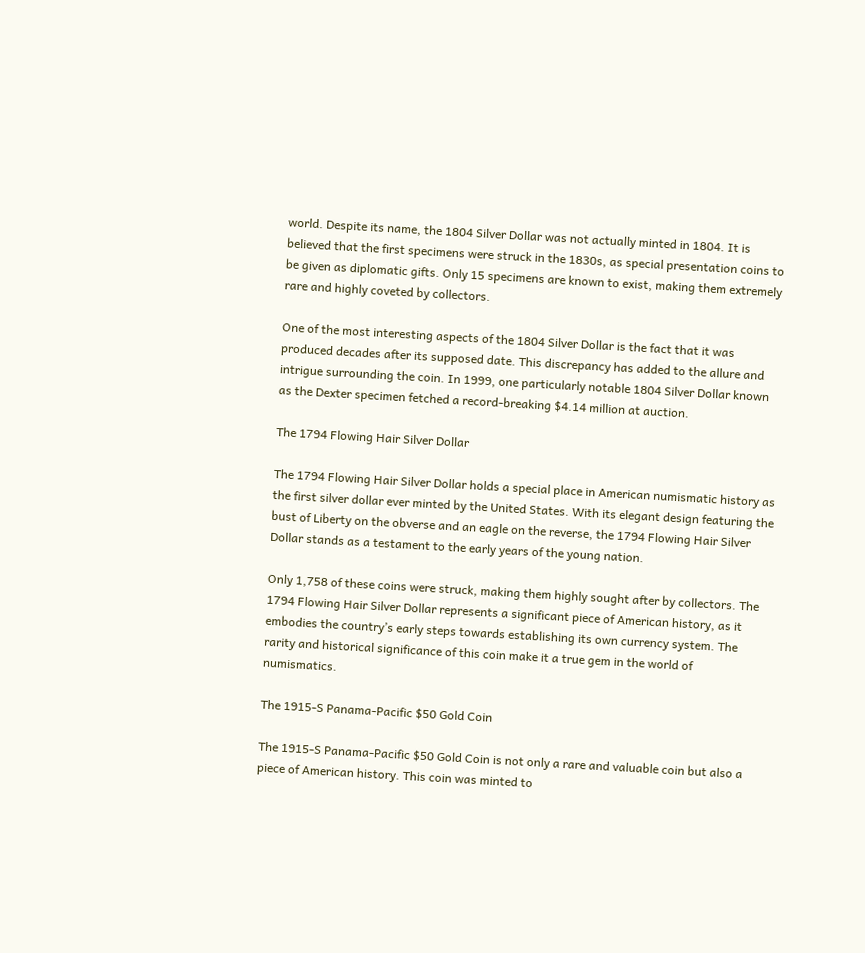world. Despite its name, the 1804 Silver Dollar was not actually minted in 1804. It is believed that the first specimens were struck in the 1830s, as special presentation coins to be given as diplomatic gifts. Only 15 specimens are known to exist, making them extremely rare and highly coveted by collectors.

One of the most interesting aspects of the 1804 Silver Dollar is the fact that it was produced decades after its supposed date. This discrepancy has added to the allure and intrigue surrounding the coin. In 1999, one particularly notable 1804 Silver Dollar known as the Dexter specimen fetched a record-breaking $4.14 million at auction.

The 1794 Flowing Hair Silver Dollar

The 1794 Flowing Hair Silver Dollar holds a special place in American numismatic history as the first silver dollar ever minted by the United States. With its elegant design featuring the bust of Liberty on the obverse and an eagle on the reverse, the 1794 Flowing Hair Silver Dollar stands as a testament to the early years of the young nation.

Only 1,758 of these coins were struck, making them highly sought after by collectors. The 1794 Flowing Hair Silver Dollar represents a significant piece of American history, as it embodies the country’s early steps towards establishing its own currency system. The rarity and historical significance of this coin make it a true gem in the world of numismatics.

The 1915-S Panama-Pacific $50 Gold Coin

The 1915-S Panama-Pacific $50 Gold Coin is not only a rare and valuable coin but also a piece of American history. This coin was minted to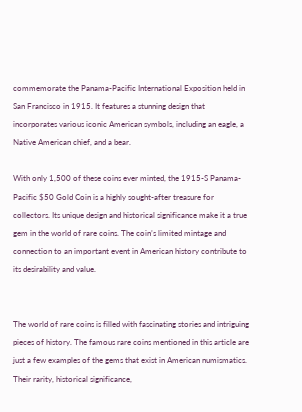commemorate the Panama-Pacific International Exposition held in San Francisco in 1915. It features a stunning design that incorporates various iconic American symbols, including an eagle, a Native American chief, and a bear.

With only 1,500 of these coins ever minted, the 1915-S Panama-Pacific $50 Gold Coin is a highly sought-after treasure for collectors. Its unique design and historical significance make it a true gem in the world of rare coins. The coin’s limited mintage and connection to an important event in American history contribute to its desirability and value.


The world of rare coins is filled with fascinating stories and intriguing pieces of history. The famous rare coins mentioned in this article are just a few examples of the gems that exist in American numismatics. Their rarity, historical significance,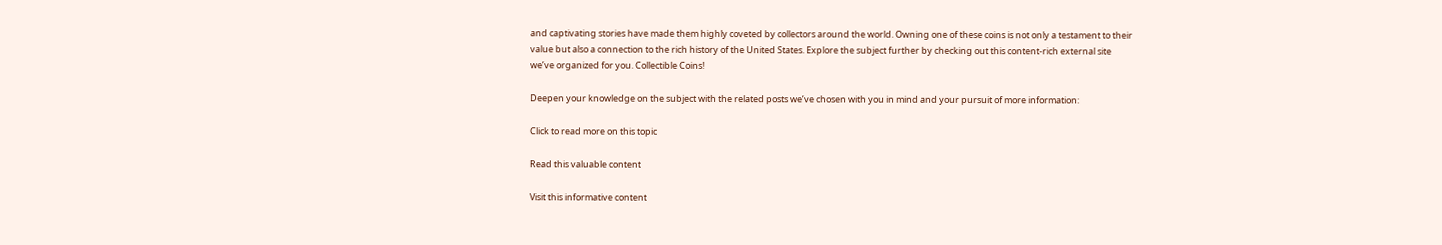and captivating stories have made them highly coveted by collectors around the world. Owning one of these coins is not only a testament to their value but also a connection to the rich history of the United States. Explore the subject further by checking out this content-rich external site we’ve organized for you. Collectible Coins!

Deepen your knowledge on the subject with the related posts we’ve chosen with you in mind and your pursuit of more information:

Click to read more on this topic

Read this valuable content

Visit this informative content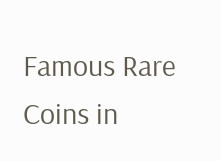Famous Rare Coins in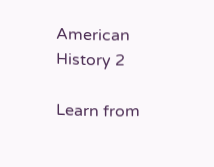American History 2

Learn from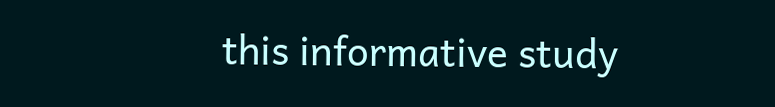this informative study